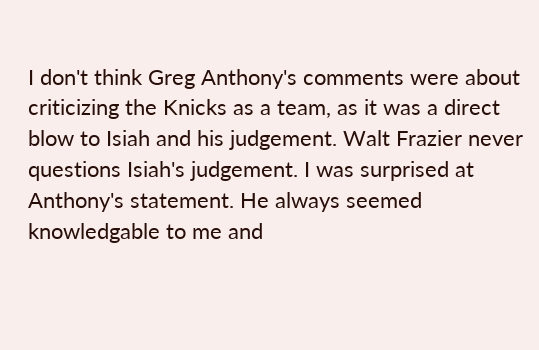I don't think Greg Anthony's comments were about criticizing the Knicks as a team, as it was a direct blow to Isiah and his judgement. Walt Frazier never questions Isiah's judgement. I was surprised at Anthony's statement. He always seemed knowledgable to me and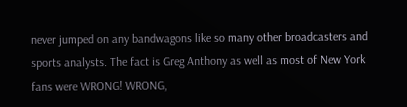never jumped on any bandwagons like so many other broadcasters and sports analysts. The fact is Greg Anthony as well as most of New York fans were WRONG! WRONG,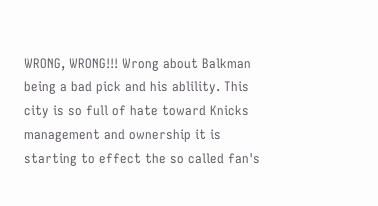WRONG, WRONG!!! Wrong about Balkman being a bad pick and his ablility. This city is so full of hate toward Knicks management and ownership it is starting to effect the so called fan's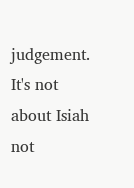judgement. It's not about Isiah not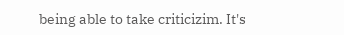being able to take criticizim. It's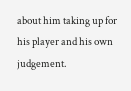about him taking up for his player and his own judgement.